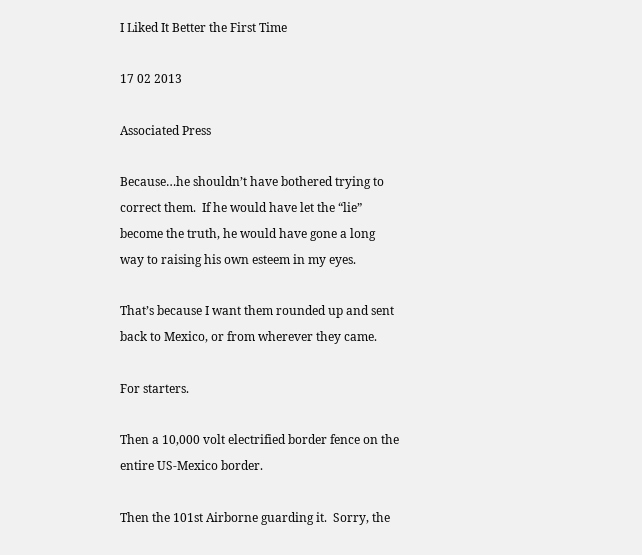I Liked It Better the First Time

17 02 2013

Associated Press

Because…he shouldn’t have bothered trying to correct them.  If he would have let the “lie” become the truth, he would have gone a long way to raising his own esteem in my eyes.

That’s because I want them rounded up and sent back to Mexico, or from wherever they came.

For starters.

Then a 10,000 volt electrified border fence on the entire US-Mexico border.

Then the 101st Airborne guarding it.  Sorry, the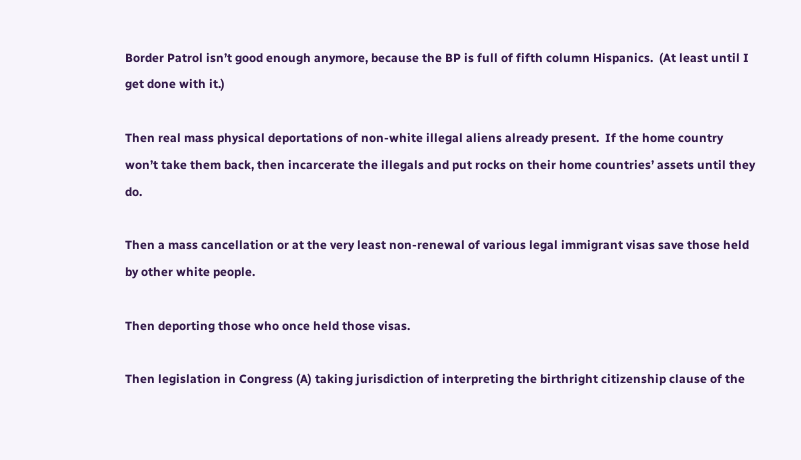Border Patrol isn’t good enough anymore, because the BP is full of fifth column Hispanics.  (At least until I get done with it.)

Then real mass physical deportations of non-white illegal aliens already present.  If the home country won’t take them back, then incarcerate the illegals and put rocks on their home countries’ assets until they do.

Then a mass cancellation or at the very least non-renewal of various legal immigrant visas save those held by other white people.

Then deporting those who once held those visas.

Then legislation in Congress (A) taking jurisdiction of interpreting the birthright citizenship clause of the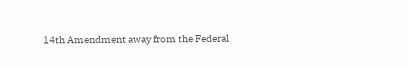14th Amendment away from the Federal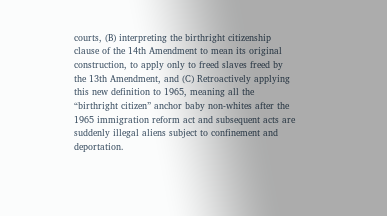courts, (B) interpreting the birthright citizenship clause of the 14th Amendment to mean its original construction, to apply only to freed slaves freed by the 13th Amendment, and (C) Retroactively applying this new definition to 1965, meaning all the “birthright citizen” anchor baby non-whites after the 1965 immigration reform act and subsequent acts are suddenly illegal aliens subject to confinement and deportation.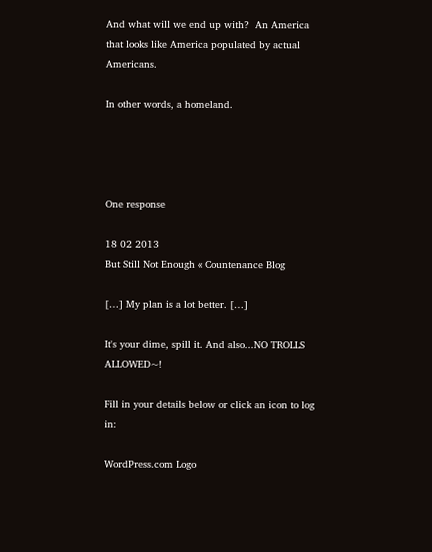And what will we end up with?  An America that looks like America populated by actual Americans.

In other words, a homeland.




One response

18 02 2013
But Still Not Enough « Countenance Blog

[…] My plan is a lot better. […]

It's your dime, spill it. And also...NO TROLLS ALLOWED~!

Fill in your details below or click an icon to log in:

WordPress.com Logo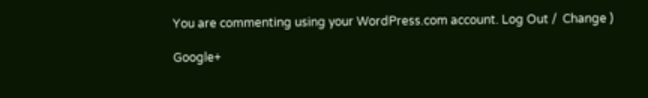You are commenting using your WordPress.com account. Log Out /  Change )

Google+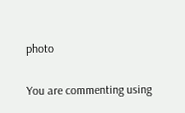photo

You are commenting using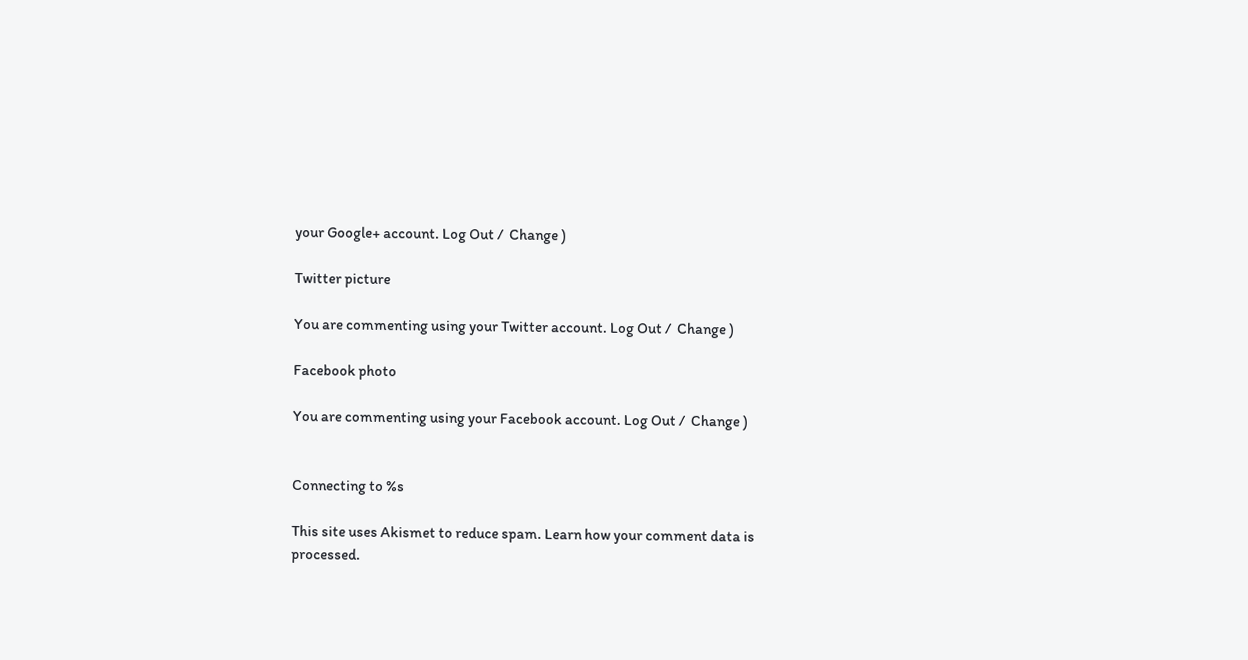your Google+ account. Log Out /  Change )

Twitter picture

You are commenting using your Twitter account. Log Out /  Change )

Facebook photo

You are commenting using your Facebook account. Log Out /  Change )


Connecting to %s

This site uses Akismet to reduce spam. Learn how your comment data is processed.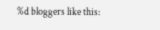%d bloggers like this: